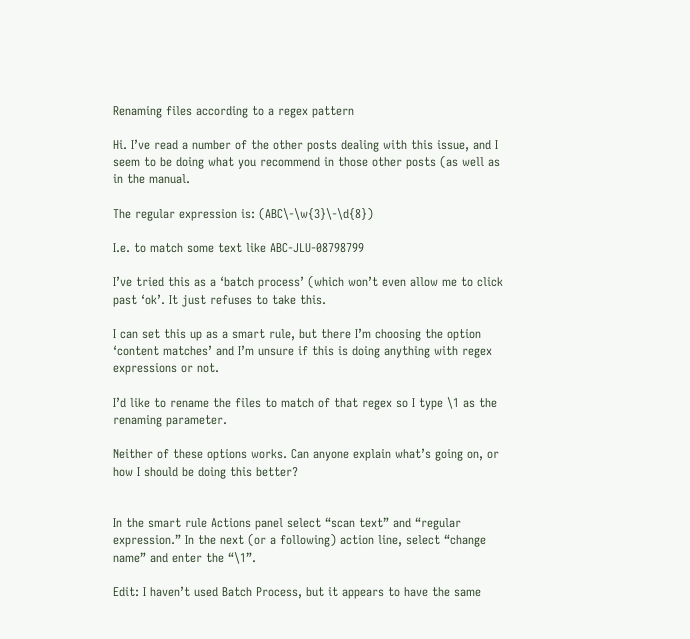Renaming files according to a regex pattern

Hi. I’ve read a number of the other posts dealing with this issue, and I seem to be doing what you recommend in those other posts (as well as in the manual.

The regular expression is: (ABC\-\w{3}\-\d{8})

I.e. to match some text like ABC-JLU-08798799

I’ve tried this as a ‘batch process’ (which won’t even allow me to click past ‘ok’. It just refuses to take this.

I can set this up as a smart rule, but there I’m choosing the option ‘content matches’ and I’m unsure if this is doing anything with regex expressions or not.

I’d like to rename the files to match of that regex so I type \1 as the renaming parameter.

Neither of these options works. Can anyone explain what’s going on, or how I should be doing this better?


In the smart rule Actions panel select “scan text” and “regular expression.” In the next (or a following) action line, select “change name” and enter the “\1”.

Edit: I haven’t used Batch Process, but it appears to have the same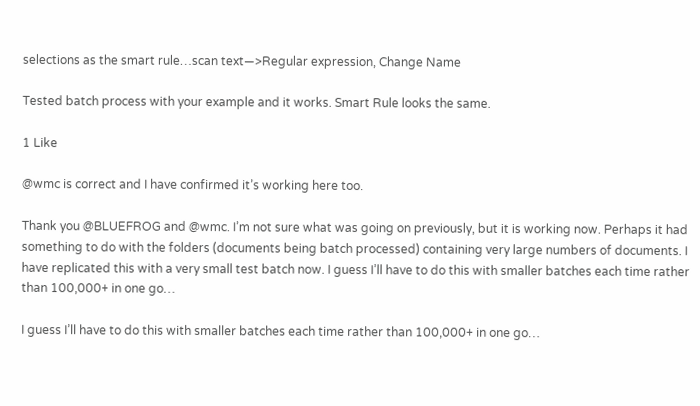selections as the smart rule…scan text—>Regular expression, Change Name

Tested batch process with your example and it works. Smart Rule looks the same.

1 Like

@wmc is correct and I have confirmed it’s working here too.

Thank you @BLUEFROG and @wmc. I’m not sure what was going on previously, but it is working now. Perhaps it had something to do with the folders (documents being batch processed) containing very large numbers of documents. I have replicated this with a very small test batch now. I guess I’ll have to do this with smaller batches each time rather than 100,000+ in one go…

I guess I’ll have to do this with smaller batches each time rather than 100,000+ in one go…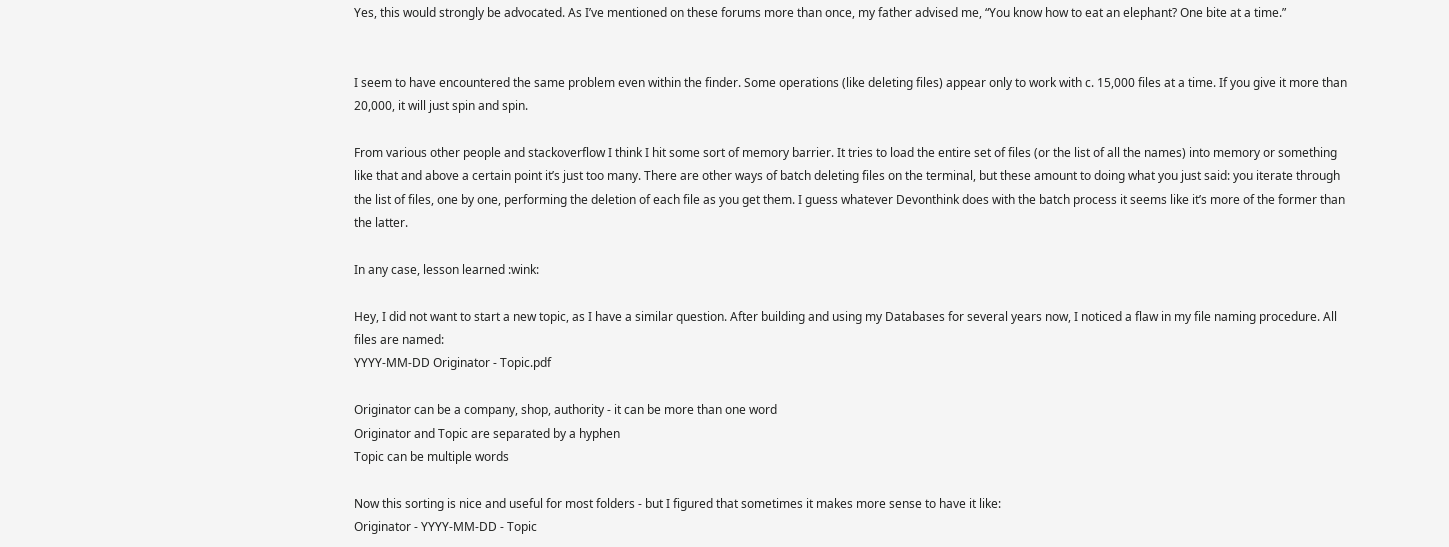Yes, this would strongly be advocated. As I’ve mentioned on these forums more than once, my father advised me, “You know how to eat an elephant? One bite at a time.”


I seem to have encountered the same problem even within the finder. Some operations (like deleting files) appear only to work with c. 15,000 files at a time. If you give it more than 20,000, it will just spin and spin.

From various other people and stackoverflow I think I hit some sort of memory barrier. It tries to load the entire set of files (or the list of all the names) into memory or something like that and above a certain point it’s just too many. There are other ways of batch deleting files on the terminal, but these amount to doing what you just said: you iterate through the list of files, one by one, performing the deletion of each file as you get them. I guess whatever Devonthink does with the batch process it seems like it’s more of the former than the latter.

In any case, lesson learned :wink:

Hey, I did not want to start a new topic, as I have a similar question. After building and using my Databases for several years now, I noticed a flaw in my file naming procedure. All files are named:
YYYY-MM-DD Originator - Topic.pdf

Originator can be a company, shop, authority - it can be more than one word
Originator and Topic are separated by a hyphen
Topic can be multiple words

Now this sorting is nice and useful for most folders - but I figured that sometimes it makes more sense to have it like:
Originator - YYYY-MM-DD - Topic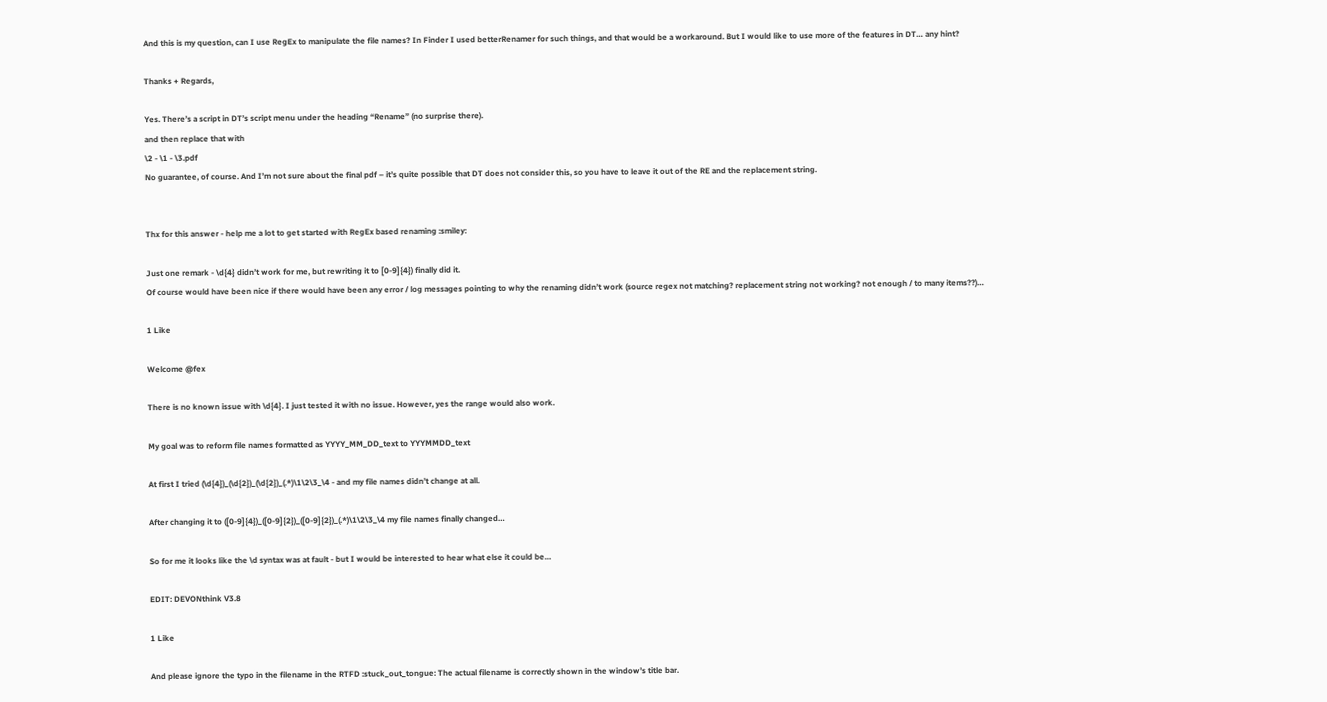And this is my question, can I use RegEx to manipulate the file names? In Finder I used betterRenamer for such things, and that would be a workaround. But I would like to use more of the features in DT… any hint?

Thanks + Regards,

Yes. There’s a script in DT’s script menu under the heading “Rename” (no surprise there).
and then replace that with
\2 - \1 - \3.pdf
No guarantee, of course. And I’m not sure about the final pdf – it’s quite possible that DT does not consider this, so you have to leave it out of the RE and the replacement string.


Thx for this answer - help me a lot to get started with RegEx based renaming :smiley:

Just one remark - \d{4} didn’t work for me, but rewriting it to [0-9]{4}) finally did it.
Of course would have been nice if there would have been any error / log messages pointing to why the renaming didn’t work (source regex not matching? replacement string not working? not enough / to many items??)…

1 Like

Welcome @fex

There is no known issue with \d{4}. I just tested it with no issue. However, yes the range would also work.

My goal was to reform file names formatted as YYYY_MM_DD_text to YYYMMDD_text

At first I tried (\d{4})_(\d{2})_(\d{2})_(.*)\1\2\3_\4 - and my file names didn’t change at all.

After changing it to ([0-9]{4})_([0-9]{2})_([0-9]{2})_(.*)\1\2\3_\4 my file names finally changed…

So for me it looks like the \d syntax was at fault - but I would be interested to hear what else it could be…

EDIT: DEVONthink V3.8

1 Like

And please ignore the typo in the filename in the RTFD :stuck_out_tongue: The actual filename is correctly shown in the window’s title bar.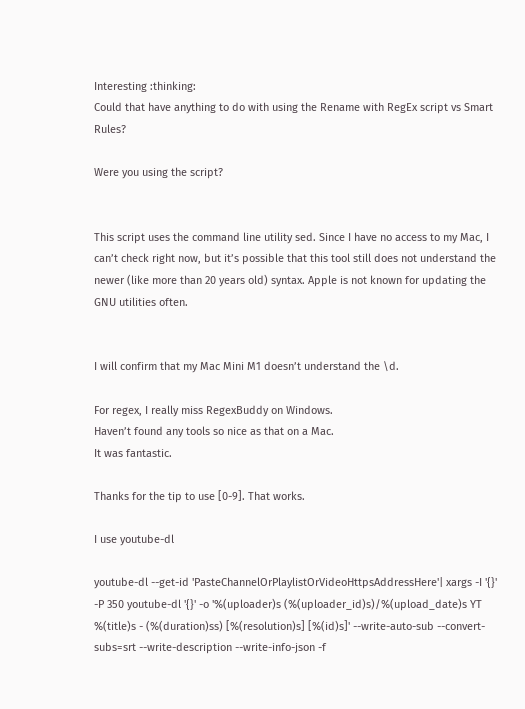Interesting :thinking:
Could that have anything to do with using the Rename with RegEx script vs Smart Rules?

Were you using the script?


This script uses the command line utility sed. Since I have no access to my Mac, I can’t check right now, but it’s possible that this tool still does not understand the newer (like more than 20 years old) syntax. Apple is not known for updating the GNU utilities often.


I will confirm that my Mac Mini M1 doesn’t understand the \d.

For regex, I really miss RegexBuddy on Windows.
Haven’t found any tools so nice as that on a Mac.
It was fantastic.

Thanks for the tip to use [0-9]. That works.

I use youtube-dl

youtube-dl --get-id 'PasteChannelOrPlaylistOrVideoHttpsAddressHere'| xargs -I '{}' -P 350 youtube-dl '{}' -o '%(uploader)s (%(uploader_id)s)/%(upload_date)s YT %(title)s - (%(duration)ss) [%(resolution)s] [%(id)s]' --write-auto-sub --convert-subs=srt --write-description --write-info-json -f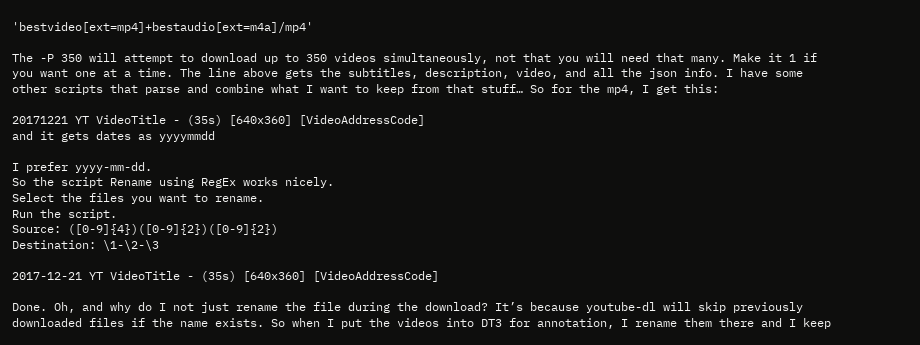'bestvideo[ext=mp4]+bestaudio[ext=m4a]/mp4'

The -P 350 will attempt to download up to 350 videos simultaneously, not that you will need that many. Make it 1 if you want one at a time. The line above gets the subtitles, description, video, and all the json info. I have some other scripts that parse and combine what I want to keep from that stuff… So for the mp4, I get this:

20171221 YT VideoTitle - (35s) [640x360] [VideoAddressCode]
and it gets dates as yyyymmdd

I prefer yyyy-mm-dd.
So the script Rename using RegEx works nicely.
Select the files you want to rename.
Run the script.
Source: ([0-9]{4})([0-9]{2})([0-9]{2})
Destination: \1-\2-\3

2017-12-21 YT VideoTitle - (35s) [640x360] [VideoAddressCode]

Done. Oh, and why do I not just rename the file during the download? It’s because youtube-dl will skip previously downloaded files if the name exists. So when I put the videos into DT3 for annotation, I rename them there and I keep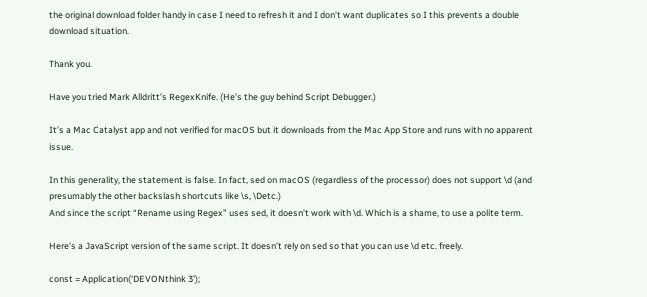the original download folder handy in case I need to refresh it and I don’t want duplicates so I this prevents a double download situation.

Thank you.

Have you tried Mark Alldritt’s RegexKnife. (He’s the guy behind Script Debugger.)

It’s a Mac Catalyst app and not verified for macOS but it downloads from the Mac App Store and runs with no apparent issue.

In this generality, the statement is false. In fact, sed on macOS (regardless of the processor) does not support \d (and presumably the other backslash shortcuts like \s, \Detc.)
And since the script “Rename using Regex” uses sed, it doesn’t work with \d. Which is a shame, to use a polite term.

Here’s a JavaScript version of the same script. It doesn’t rely on sed so that you can use \d etc. freely.

const = Application('DEVONthink 3');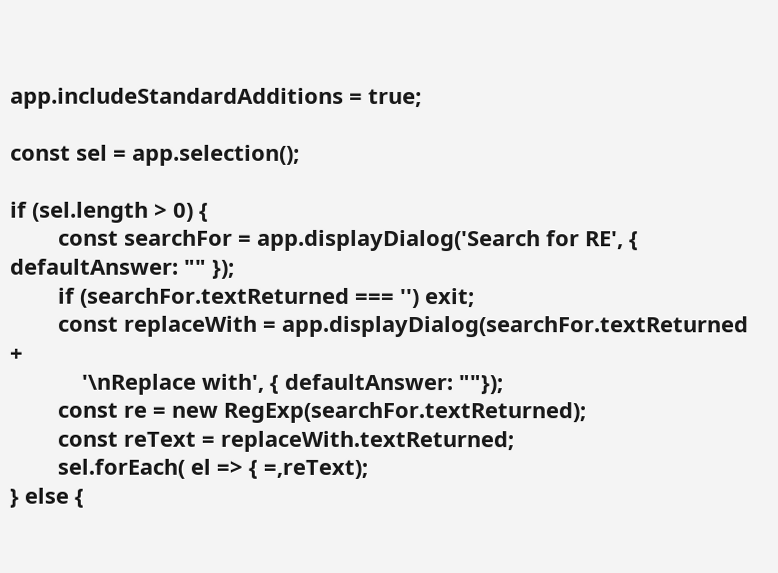app.includeStandardAdditions = true;

const sel = app.selection();

if (sel.length > 0) {
        const searchFor = app.displayDialog('Search for RE', { defaultAnswer: "" });
        if (searchFor.textReturned === '') exit;
        const replaceWith = app.displayDialog(searchFor.textReturned +
            '\nReplace with', { defaultAnswer: ""});
        const re = new RegExp(searchFor.textReturned);
        const reText = replaceWith.textReturned;
        sel.forEach( el => { =,reText);
} else {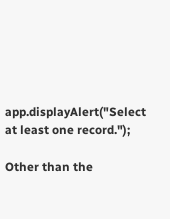app.displayAlert("Select at least one record.");

Other than the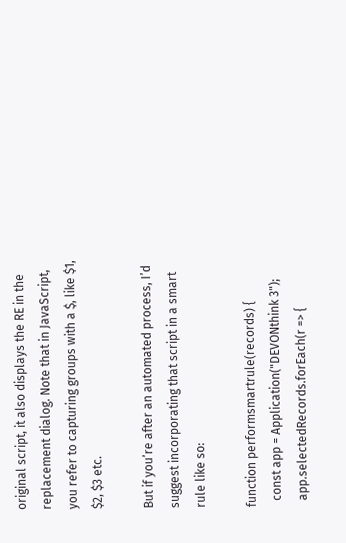original script, it also displays the RE in the replacement dialog. Note that in JavaScript, you refer to capturing groups with a $, like $1, $2, $3 etc.

But if you’re after an automated process, I’d suggest incorporating that script in a smart rule like so:

function performsmartrule(records) {
  const app = Application("DEVONthink 3");
  app.selectedRecords.forEach(r => {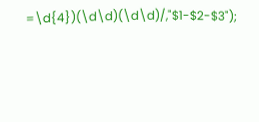=\d{4})(\d\d)(\d\d)/,"$1-$2-$3");